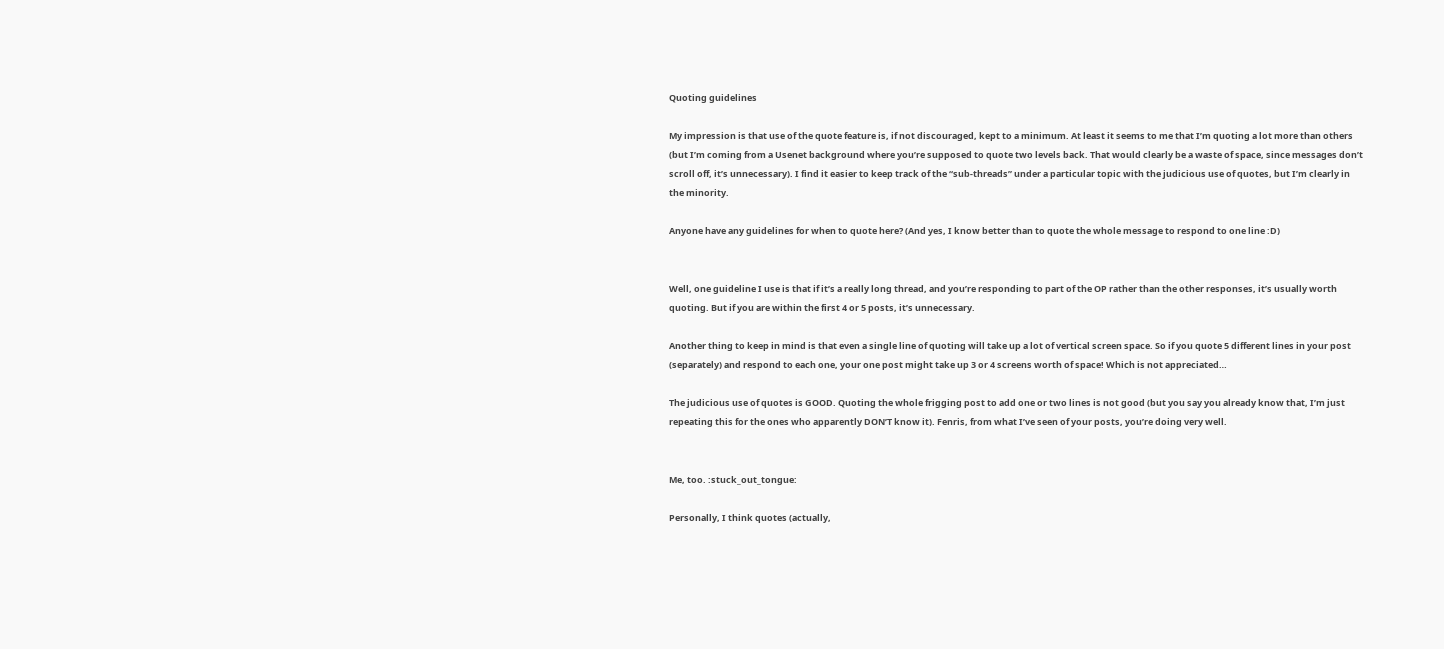Quoting guidelines

My impression is that use of the quote feature is, if not discouraged, kept to a minimum. At least it seems to me that I’m quoting a lot more than others (but I’m coming from a Usenet background where you’re supposed to quote two levels back. That would clearly be a waste of space, since messages don’t scroll off, it’s unnecessary). I find it easier to keep track of the “sub-threads” under a particular topic with the judicious use of quotes, but I’m clearly in the minority.

Anyone have any guidelines for when to quote here? (And yes, I know better than to quote the whole message to respond to one line :D)


Well, one guideline I use is that if it’s a really long thread, and you’re responding to part of the OP rather than the other responses, it’s usually worth quoting. But if you are within the first 4 or 5 posts, it’s unnecessary.

Another thing to keep in mind is that even a single line of quoting will take up a lot of vertical screen space. So if you quote 5 different lines in your post (separately) and respond to each one, your one post might take up 3 or 4 screens worth of space! Which is not appreciated…

The judicious use of quotes is GOOD. Quoting the whole frigging post to add one or two lines is not good (but you say you already know that, I’m just repeating this for the ones who apparently DON’T know it). Fenris, from what I’ve seen of your posts, you’re doing very well.


Me, too. :stuck_out_tongue:

Personally, I think quotes (actually,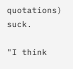quotations) suck.

"I think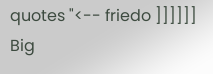quotes "<-- friedo ]]]]]] Big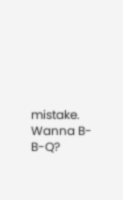mistake. Wanna B-B-Q?